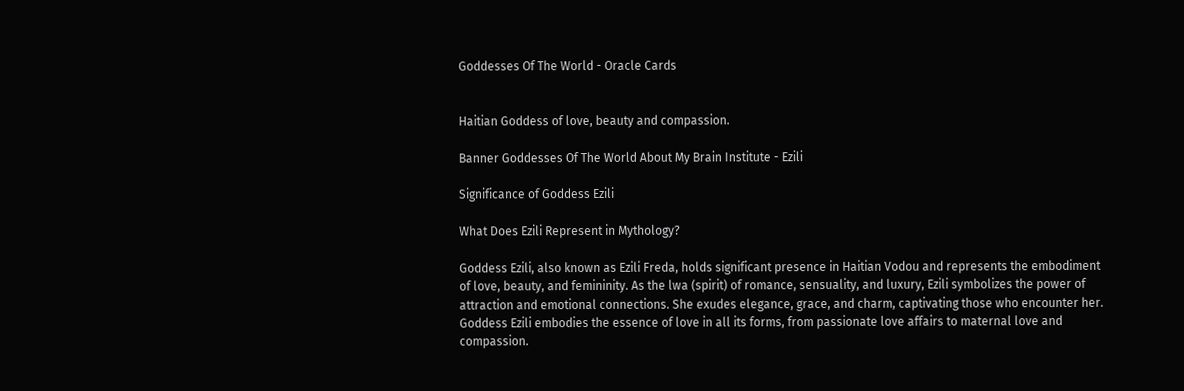Goddesses Of The World - Oracle Cards


Haitian Goddess of love, beauty and compassion.

Banner Goddesses Of The World About My Brain Institute - Ezili

Significance of Goddess Ezili

What Does Ezili Represent in Mythology?

Goddess Ezili, also known as Ezili Freda, holds significant presence in Haitian Vodou and represents the embodiment of love, beauty, and femininity. As the lwa (spirit) of romance, sensuality, and luxury, Ezili symbolizes the power of attraction and emotional connections. She exudes elegance, grace, and charm, captivating those who encounter her. Goddess Ezili embodies the essence of love in all its forms, from passionate love affairs to maternal love and compassion.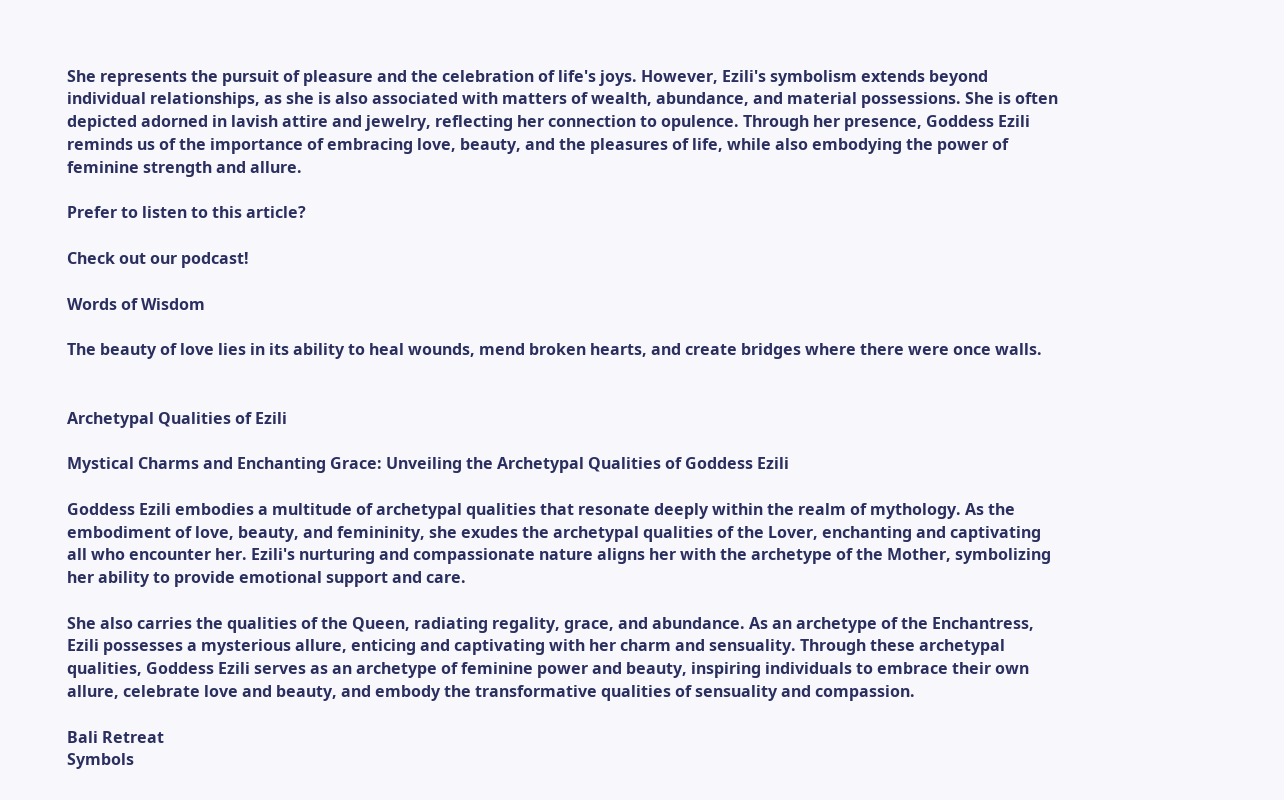She represents the pursuit of pleasure and the celebration of life's joys. However, Ezili's symbolism extends beyond individual relationships, as she is also associated with matters of wealth, abundance, and material possessions. She is often depicted adorned in lavish attire and jewelry, reflecting her connection to opulence. Through her presence, Goddess Ezili reminds us of the importance of embracing love, beauty, and the pleasures of life, while also embodying the power of feminine strength and allure.

Prefer to listen to this article?

Check out our podcast!

Words of Wisdom

The beauty of love lies in its ability to heal wounds, mend broken hearts, and create bridges where there were once walls.


Archetypal Qualities of Ezili

Mystical Charms and Enchanting Grace: Unveiling the Archetypal Qualities of Goddess Ezili

Goddess Ezili embodies a multitude of archetypal qualities that resonate deeply within the realm of mythology. As the embodiment of love, beauty, and femininity, she exudes the archetypal qualities of the Lover, enchanting and captivating all who encounter her. Ezili's nurturing and compassionate nature aligns her with the archetype of the Mother, symbolizing her ability to provide emotional support and care.

She also carries the qualities of the Queen, radiating regality, grace, and abundance. As an archetype of the Enchantress, Ezili possesses a mysterious allure, enticing and captivating with her charm and sensuality. Through these archetypal qualities, Goddess Ezili serves as an archetype of feminine power and beauty, inspiring individuals to embrace their own allure, celebrate love and beauty, and embody the transformative qualities of sensuality and compassion.

Bali Retreat
Symbols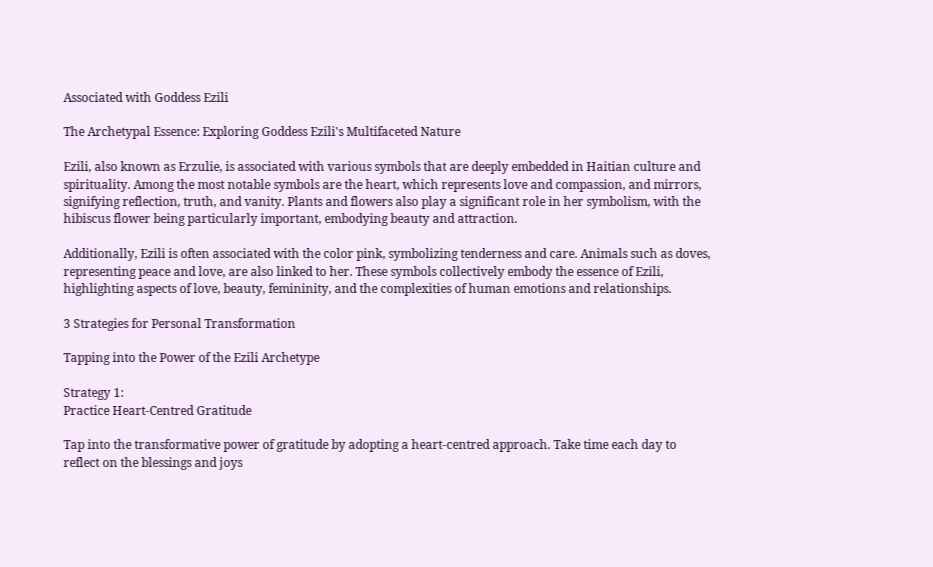Associated with Goddess Ezili

The Archetypal Essence: Exploring Goddess Ezili's Multifaceted Nature

Ezili, also known as Erzulie, is associated with various symbols that are deeply embedded in Haitian culture and spirituality. Among the most notable symbols are the heart, which represents love and compassion, and mirrors, signifying reflection, truth, and vanity. Plants and flowers also play a significant role in her symbolism, with the hibiscus flower being particularly important, embodying beauty and attraction.

Additionally, Ezili is often associated with the color pink, symbolizing tenderness and care. Animals such as doves, representing peace and love, are also linked to her. These symbols collectively embody the essence of Ezili, highlighting aspects of love, beauty, femininity, and the complexities of human emotions and relationships.

3 Strategies for Personal Transformation

Tapping into the Power of the Ezili Archetype

Strategy 1:
Practice Heart-Centred Gratitude

Tap into the transformative power of gratitude by adopting a heart-centred approach. Take time each day to reflect on the blessings and joys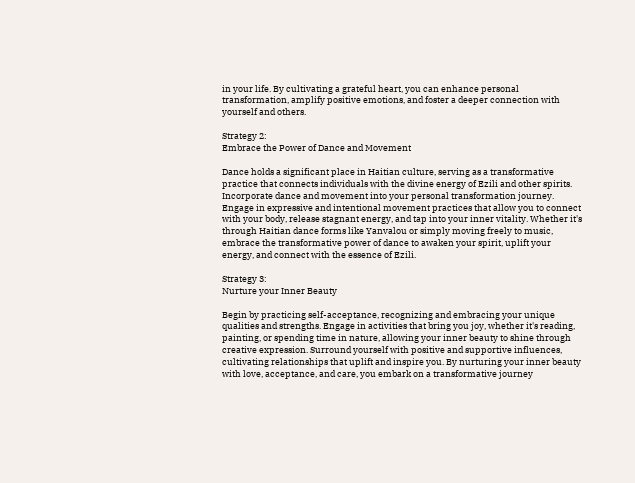in your life. By cultivating a grateful heart, you can enhance personal transformation, amplify positive emotions, and foster a deeper connection with yourself and others.

Strategy 2:
Embrace the Power of Dance and Movement

Dance holds a significant place in Haitian culture, serving as a transformative practice that connects individuals with the divine energy of Ezili and other spirits. Incorporate dance and movement into your personal transformation journey. Engage in expressive and intentional movement practices that allow you to connect with your body, release stagnant energy, and tap into your inner vitality. Whether it's through Haitian dance forms like Yanvalou or simply moving freely to music, embrace the transformative power of dance to awaken your spirit, uplift your energy, and connect with the essence of Ezili.

Strategy 3:
Nurture your Inner Beauty

Begin by practicing self-acceptance, recognizing and embracing your unique qualities and strengths. Engage in activities that bring you joy, whether it's reading, painting, or spending time in nature, allowing your inner beauty to shine through creative expression. Surround yourself with positive and supportive influences, cultivating relationships that uplift and inspire you. By nurturing your inner beauty with love, acceptance, and care, you embark on a transformative journey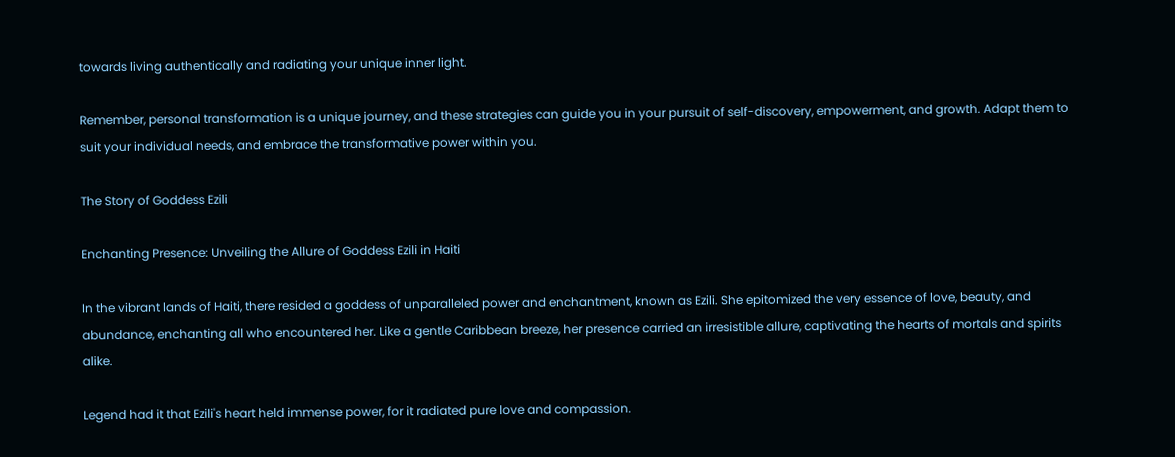towards living authentically and radiating your unique inner light.

Remember, personal transformation is a unique journey, and these strategies can guide you in your pursuit of self-discovery, empowerment, and growth. Adapt them to suit your individual needs, and embrace the transformative power within you.

The Story of Goddess Ezili

Enchanting Presence: Unveiling the Allure of Goddess Ezili in Haiti

In the vibrant lands of Haiti, there resided a goddess of unparalleled power and enchantment, known as Ezili. She epitomized the very essence of love, beauty, and abundance, enchanting all who encountered her. Like a gentle Caribbean breeze, her presence carried an irresistible allure, captivating the hearts of mortals and spirits alike.

Legend had it that Ezili's heart held immense power, for it radiated pure love and compassion.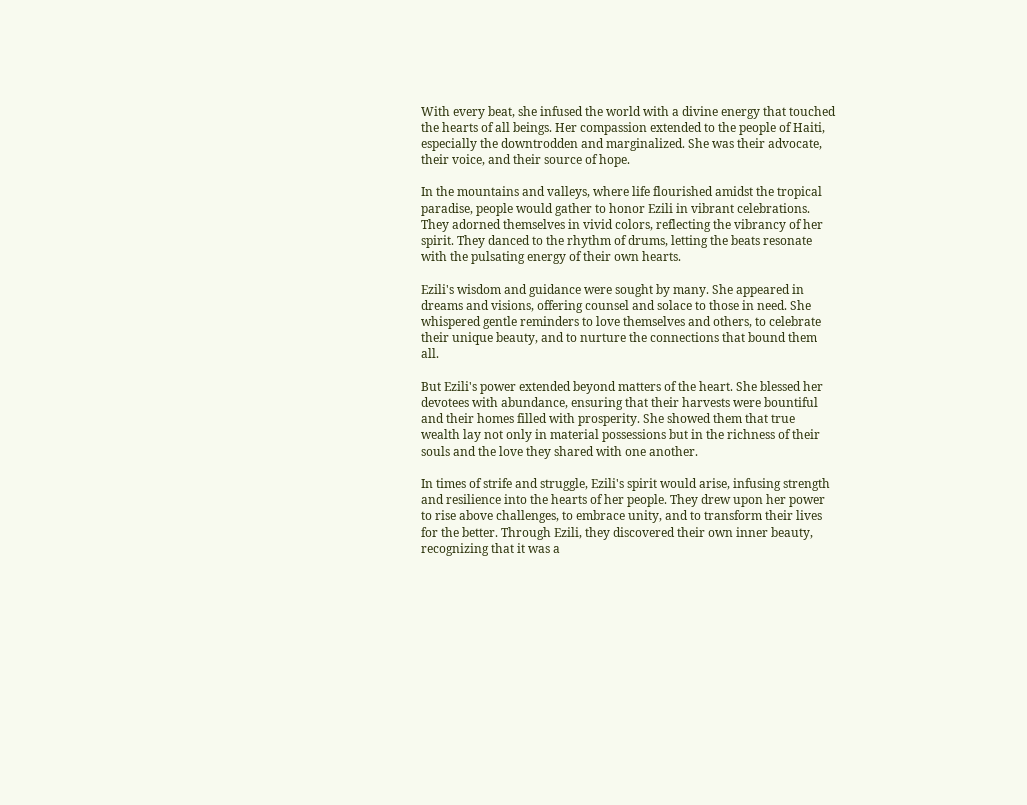With every beat, she infused the world with a divine energy that touched the hearts of all beings. Her compassion extended to the people of Haiti, especially the downtrodden and marginalized. She was their advocate, their voice, and their source of hope.

In the mountains and valleys, where life flourished amidst the tropical paradise, people would gather to honor Ezili in vibrant celebrations. They adorned themselves in vivid colors, reflecting the vibrancy of her spirit. They danced to the rhythm of drums, letting the beats resonate with the pulsating energy of their own hearts.

Ezili's wisdom and guidance were sought by many. She appeared in dreams and visions, offering counsel and solace to those in need. She whispered gentle reminders to love themselves and others, to celebrate their unique beauty, and to nurture the connections that bound them all.

But Ezili's power extended beyond matters of the heart. She blessed her devotees with abundance, ensuring that their harvests were bountiful and their homes filled with prosperity. She showed them that true wealth lay not only in material possessions but in the richness of their souls and the love they shared with one another.

In times of strife and struggle, Ezili's spirit would arise, infusing strength and resilience into the hearts of her people. They drew upon her power to rise above challenges, to embrace unity, and to transform their lives for the better. Through Ezili, they discovered their own inner beauty, recognizing that it was a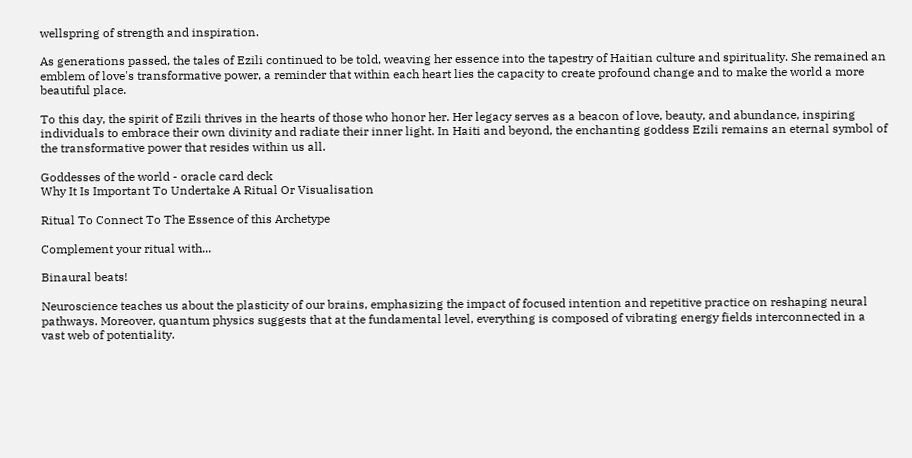wellspring of strength and inspiration.

As generations passed, the tales of Ezili continued to be told, weaving her essence into the tapestry of Haitian culture and spirituality. She remained an emblem of love's transformative power, a reminder that within each heart lies the capacity to create profound change and to make the world a more beautiful place.

To this day, the spirit of Ezili thrives in the hearts of those who honor her. Her legacy serves as a beacon of love, beauty, and abundance, inspiring individuals to embrace their own divinity and radiate their inner light. In Haiti and beyond, the enchanting goddess Ezili remains an eternal symbol of the transformative power that resides within us all.

Goddesses of the world - oracle card deck
Why It Is Important To Undertake A Ritual Or Visualisation

Ritual To Connect To The Essence of this Archetype

Complement your ritual with...

Binaural beats!

Neuroscience teaches us about the plasticity of our brains, emphasizing the impact of focused intention and repetitive practice on reshaping neural pathways. Moreover, quantum physics suggests that at the fundamental level, everything is composed of vibrating energy fields interconnected in a vast web of potentiality.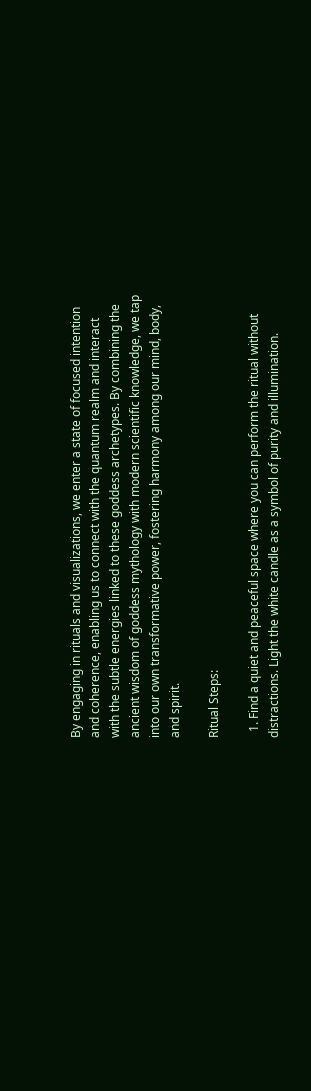By engaging in rituals and visualizations, we enter a state of focused intention and coherence, enabling us to connect with the quantum realm and interact with the subtle energies linked to these goddess archetypes. By combining the ancient wisdom of goddess mythology with modern scientific knowledge, we tap into our own transformative power, fostering harmony among our mind, body, and spirit.

Ritual Steps:

  1. Find a quiet and peaceful space where you can perform the ritual without distractions. Light the white candle as a symbol of purity and illumination.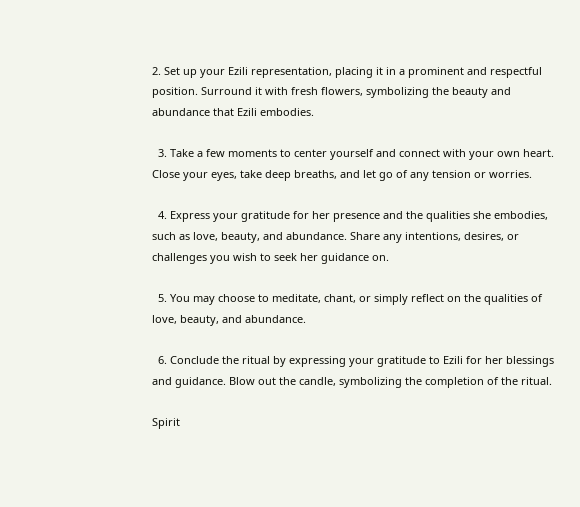2. Set up your Ezili representation, placing it in a prominent and respectful position. Surround it with fresh flowers, symbolizing the beauty and abundance that Ezili embodies.

  3. Take a few moments to center yourself and connect with your own heart. Close your eyes, take deep breaths, and let go of any tension or worries.

  4. Express your gratitude for her presence and the qualities she embodies, such as love, beauty, and abundance. Share any intentions, desires, or challenges you wish to seek her guidance on.

  5. You may choose to meditate, chant, or simply reflect on the qualities of love, beauty, and abundance.

  6. Conclude the ritual by expressing your gratitude to Ezili for her blessings and guidance. Blow out the candle, symbolizing the completion of the ritual.

Spirit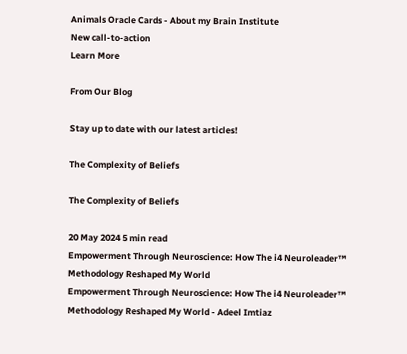Animals Oracle Cards - About my Brain Institute
New call-to-action
Learn More

From Our Blog

Stay up to date with our latest articles!

The Complexity of Beliefs

The Complexity of Beliefs

20 May 2024 5 min read
Empowerment Through Neuroscience: How The i4 Neuroleader™ Methodology Reshaped My World
Empowerment Through Neuroscience: How The i4 Neuroleader™ Methodology Reshaped My World - Adeel Imtiaz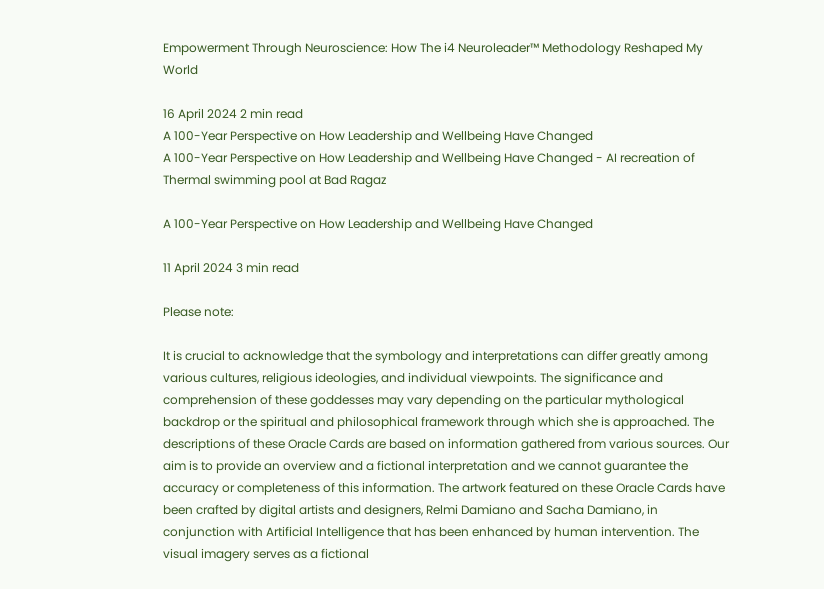Empowerment Through Neuroscience: How The i4 Neuroleader™ Methodology Reshaped My World

16 April 2024 2 min read
A 100-Year Perspective on How Leadership and Wellbeing Have Changed
A 100-Year Perspective on How Leadership and Wellbeing Have Changed - AI recreation of Thermal swimming pool at Bad Ragaz

A 100-Year Perspective on How Leadership and Wellbeing Have Changed

11 April 2024 3 min read

Please note:

It is crucial to acknowledge that the symbology and interpretations can differ greatly among various cultures, religious ideologies, and individual viewpoints. The significance and comprehension of these goddesses may vary depending on the particular mythological backdrop or the spiritual and philosophical framework through which she is approached. The descriptions of these Oracle Cards are based on information gathered from various sources. Our aim is to provide an overview and a fictional interpretation and we cannot guarantee the accuracy or completeness of this information. The artwork featured on these Oracle Cards have been crafted by digital artists and designers, Relmi Damiano and Sacha Damiano, in conjunction with Artificial Intelligence that has been enhanced by human intervention. The visual imagery serves as a fictional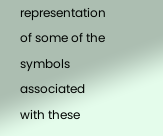representation of some of the symbols associated with these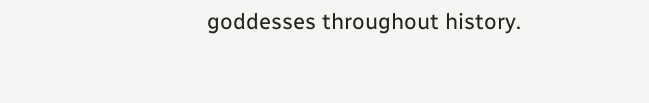goddesses throughout history.